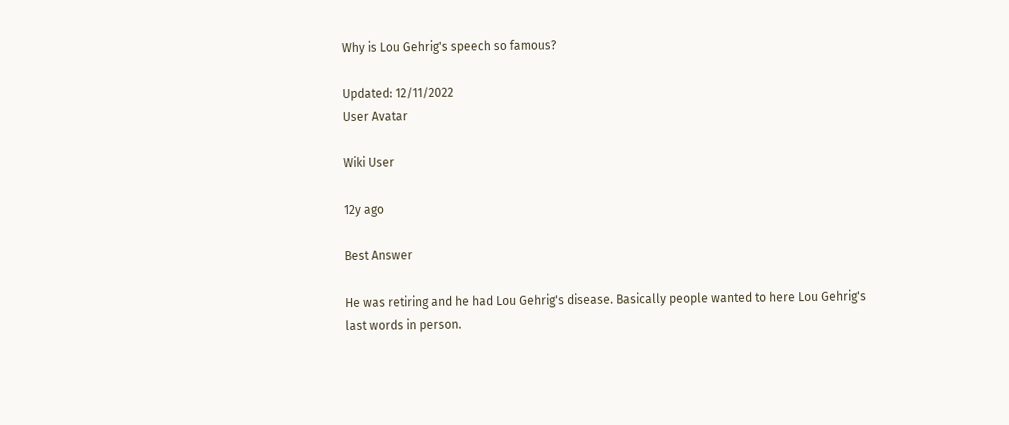Why is Lou Gehrig's speech so famous?

Updated: 12/11/2022
User Avatar

Wiki User

12y ago

Best Answer

He was retiring and he had Lou Gehrig's disease. Basically people wanted to here Lou Gehrig's last words in person.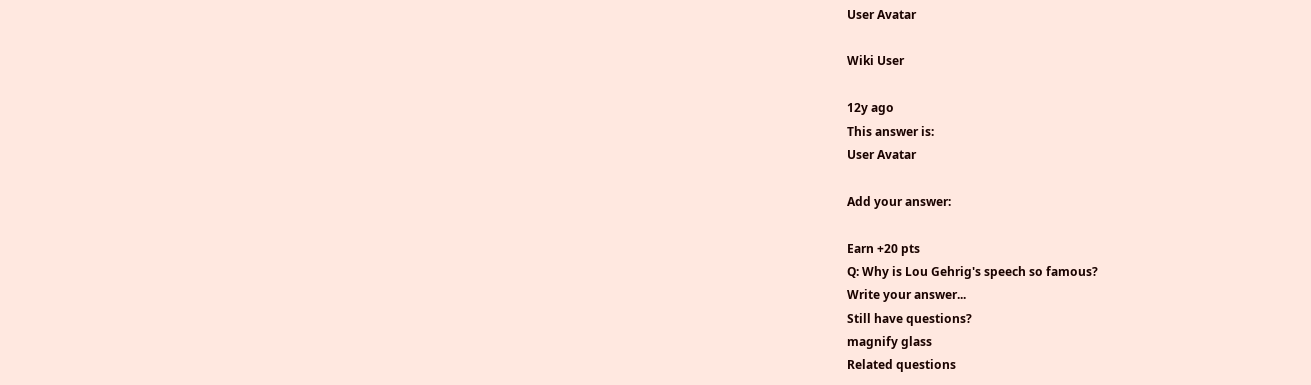User Avatar

Wiki User

12y ago
This answer is:
User Avatar

Add your answer:

Earn +20 pts
Q: Why is Lou Gehrig's speech so famous?
Write your answer...
Still have questions?
magnify glass
Related questions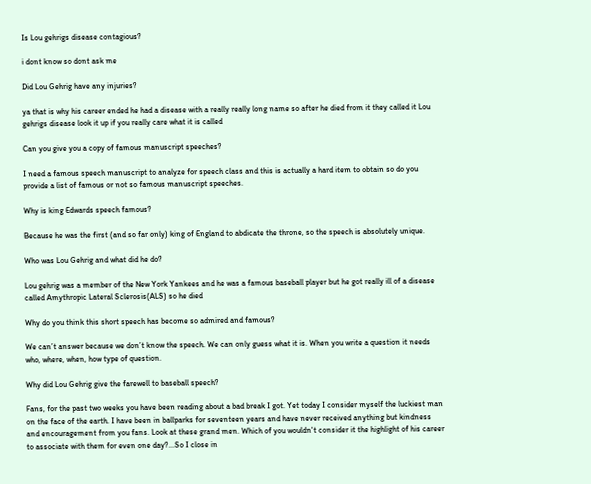Is Lou gehrigs disease contagious?

i dont know so dont ask me

Did Lou Gehrig have any injuries?

ya that is why his career ended he had a disease with a really really long name so after he died from it they called it Lou gehrigs disease look it up if you really care what it is called

Can you give you a copy of famous manuscript speeches?

I need a famous speech manuscript to analyze for speech class and this is actually a hard item to obtain so do you provide a list of famous or not so famous manuscript speeches.

Why is king Edwards speech famous?

Because he was the first (and so far only) king of England to abdicate the throne, so the speech is absolutely unique.

Who was Lou Gehrig and what did he do?

Lou gehrig was a member of the New York Yankees and he was a famous baseball player but he got really ill of a disease called Amythropic Lateral Sclerosis(ALS) so he died

Why do you think this short speech has become so admired and famous?

We can’t answer because we don’t know the speech. We can only guess what it is. When you write a question it needs who, where, when, how type of question.

Why did Lou Gehrig give the farewell to baseball speech?

Fans, for the past two weeks you have been reading about a bad break I got. Yet today I consider myself the luckiest man on the face of the earth. I have been in ballparks for seventeen years and have never received anything but kindness and encouragement from you fans. Look at these grand men. Which of you wouldn't consider it the highlight of his career to associate with them for even one day?...So I close in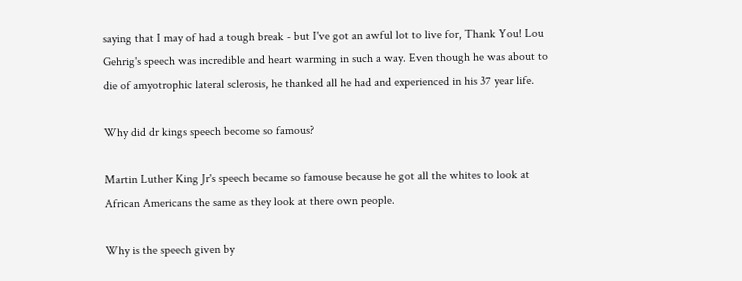saying that I may of had a tough break - but I've got an awful lot to live for, Thank You! Lou Gehrig's speech was incredible and heart warming in such a way. Even though he was about to die of amyotrophic lateral sclerosis, he thanked all he had and experienced in his 37 year life.

Why did dr kings speech become so famous?

Martin Luther King Jr's speech became so famouse because he got all the whites to look at African Americans the same as they look at there own people.

Why is the speech given by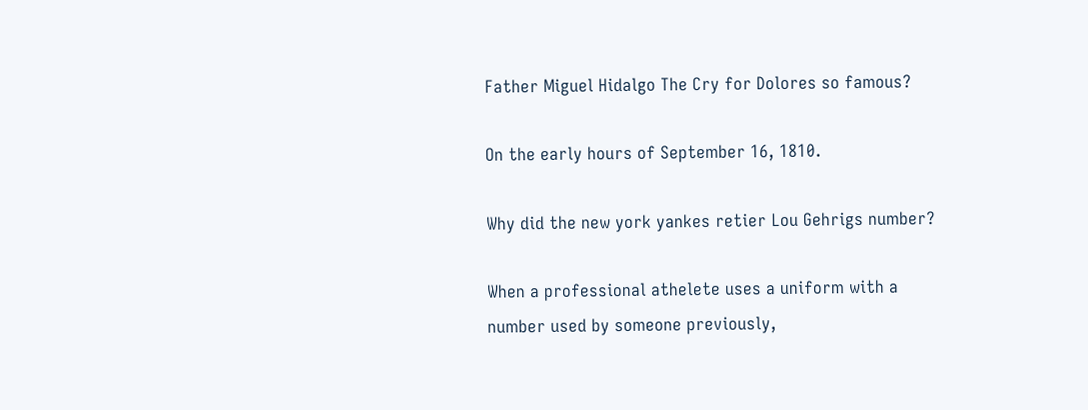Father Miguel Hidalgo The Cry for Dolores so famous?

On the early hours of September 16, 1810.

Why did the new york yankes retier Lou Gehrigs number?

When a professional athelete uses a uniform with a number used by someone previously,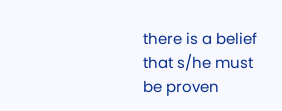there is a belief that s/he must be proven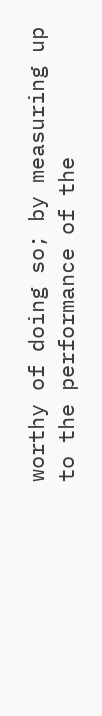worthy of doing so; by measuring up to the performance of the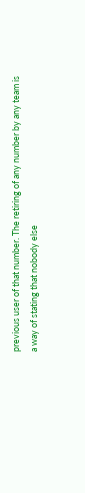previous user of that number. The retiring of any number by any team is a way of stating that nobody else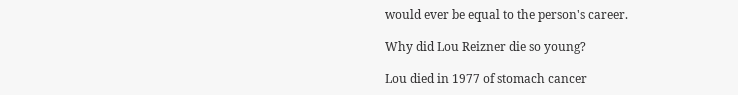would ever be equal to the person's career.

Why did Lou Reizner die so young?

Lou died in 1977 of stomach cancer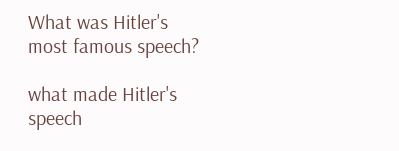What was Hitler's most famous speech?

what made Hitler's speech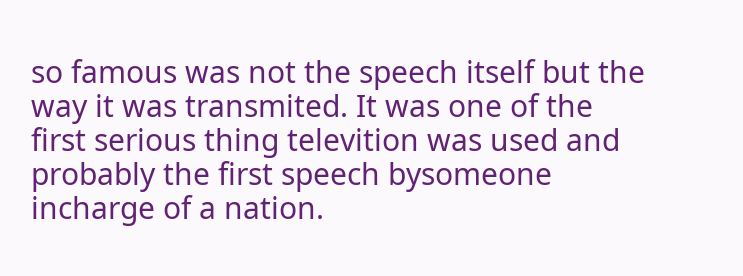so famous was not the speech itself but the way it was transmited. It was one of the first serious thing televition was used and probably the first speech bysomeone incharge of a nation.